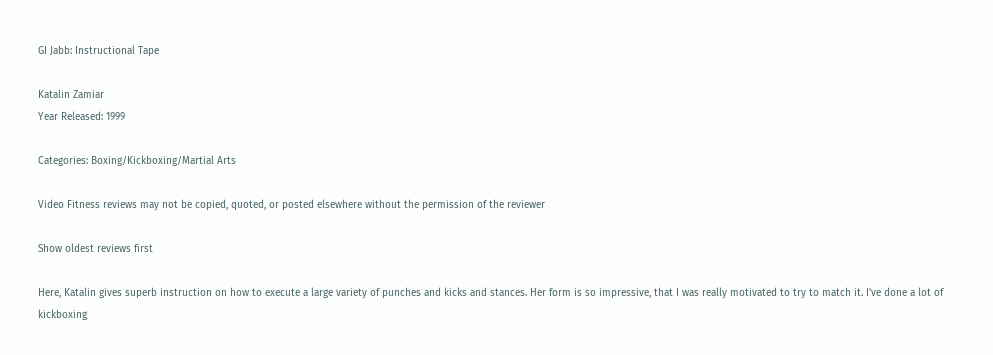GI Jabb: Instructional Tape

Katalin Zamiar
Year Released: 1999

Categories: Boxing/Kickboxing/Martial Arts

Video Fitness reviews may not be copied, quoted, or posted elsewhere without the permission of the reviewer

Show oldest reviews first

Here, Katalin gives superb instruction on how to execute a large variety of punches and kicks and stances. Her form is so impressive, that I was really motivated to try to match it. I've done a lot of kickboxing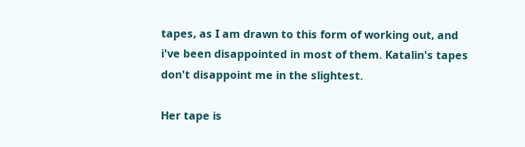tapes, as I am drawn to this form of working out, and i've been disappointed in most of them. Katalin's tapes don't disappoint me in the slightest.

Her tape is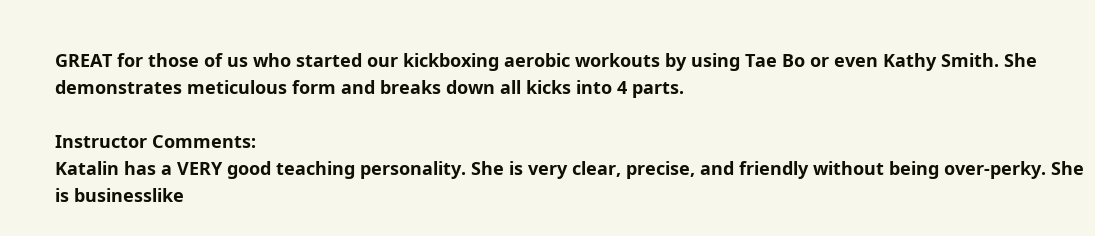GREAT for those of us who started our kickboxing aerobic workouts by using Tae Bo or even Kathy Smith. She demonstrates meticulous form and breaks down all kicks into 4 parts.

Instructor Comments:
Katalin has a VERY good teaching personality. She is very clear, precise, and friendly without being over-perky. She is businesslike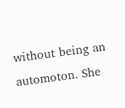without being an automoton. She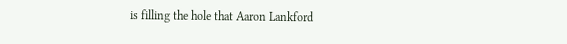is filling the hole that Aaron Lankford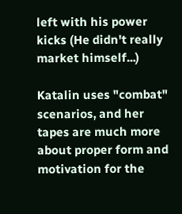left with his power kicks (He didn't really market himself...)

Katalin uses "combat" scenarios, and her tapes are much more about proper form and motivation for the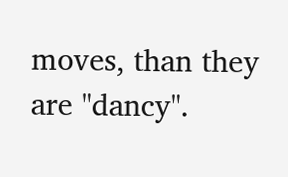moves, than they are "dancy".